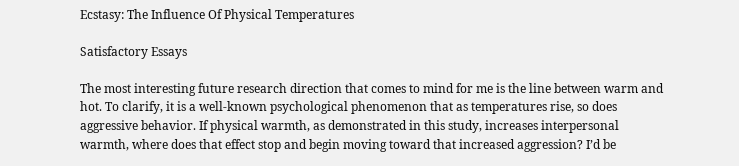Ecstasy: The Influence Of Physical Temperatures

Satisfactory Essays

The most interesting future research direction that comes to mind for me is the line between warm and hot. To clarify, it is a well-known psychological phenomenon that as temperatures rise, so does aggressive behavior. If physical warmth, as demonstrated in this study, increases interpersonal warmth, where does that effect stop and begin moving toward that increased aggression? I’d be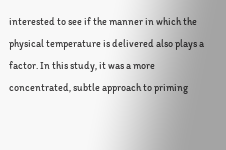interested to see if the manner in which the physical temperature is delivered also plays a factor. In this study, it was a more concentrated, subtle approach to priming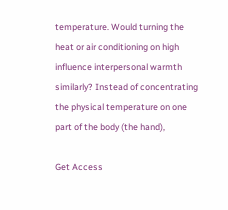temperature. Would turning the heat or air conditioning on high influence interpersonal warmth similarly? Instead of concentrating the physical temperature on one part of the body (the hand),

Get Access